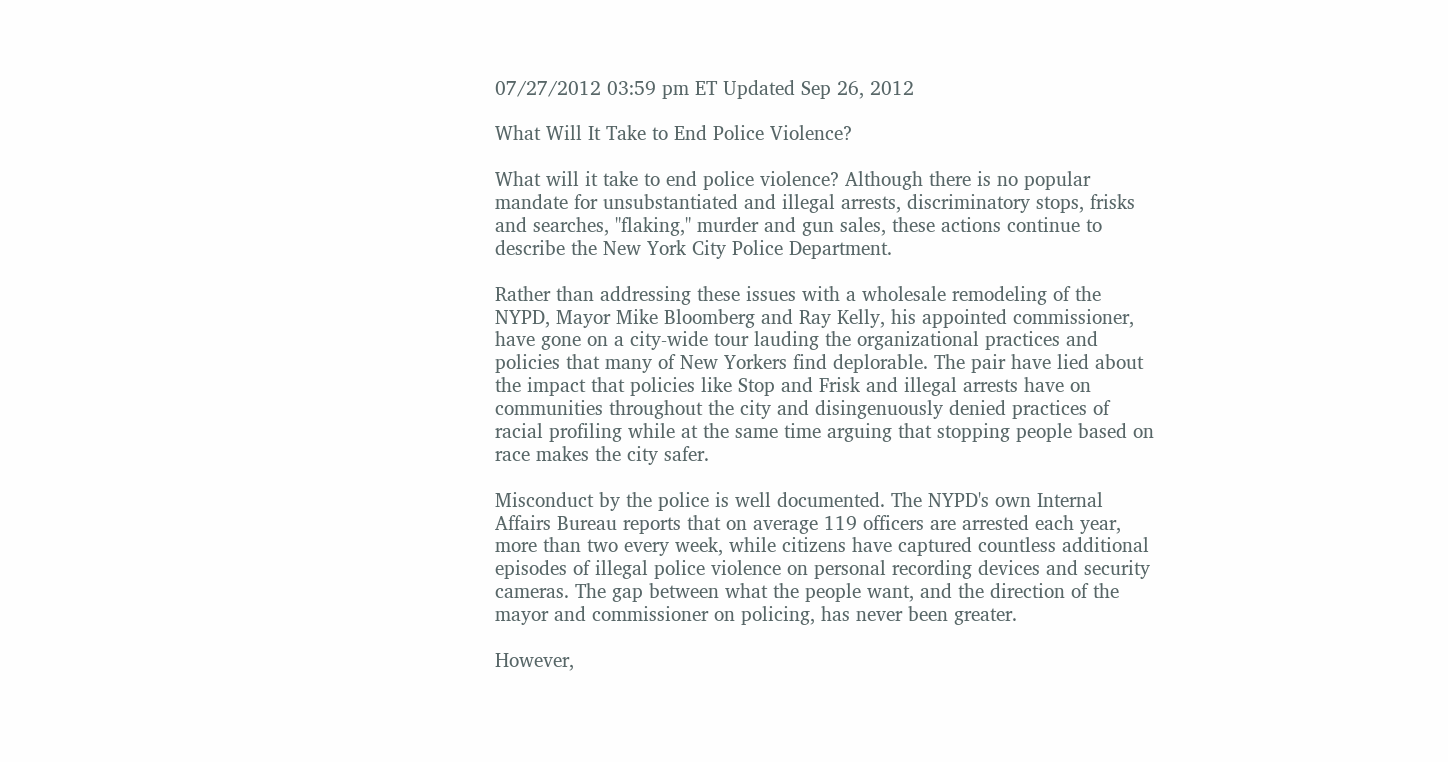07/27/2012 03:59 pm ET Updated Sep 26, 2012

What Will It Take to End Police Violence?

What will it take to end police violence? Although there is no popular mandate for unsubstantiated and illegal arrests, discriminatory stops, frisks and searches, "flaking," murder and gun sales, these actions continue to describe the New York City Police Department.

Rather than addressing these issues with a wholesale remodeling of the NYPD, Mayor Mike Bloomberg and Ray Kelly, his appointed commissioner, have gone on a city-wide tour lauding the organizational practices and policies that many of New Yorkers find deplorable. The pair have lied about the impact that policies like Stop and Frisk and illegal arrests have on communities throughout the city and disingenuously denied practices of racial profiling while at the same time arguing that stopping people based on race makes the city safer.

Misconduct by the police is well documented. The NYPD's own Internal Affairs Bureau reports that on average 119 officers are arrested each year, more than two every week, while citizens have captured countless additional episodes of illegal police violence on personal recording devices and security cameras. The gap between what the people want, and the direction of the mayor and commissioner on policing, has never been greater.

However,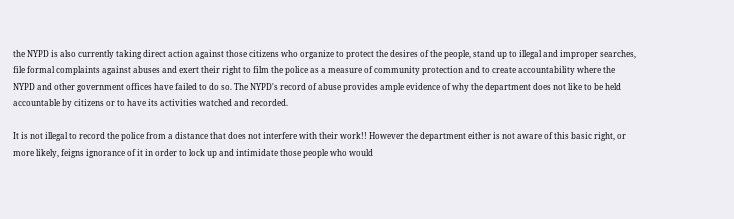the NYPD is also currently taking direct action against those citizens who organize to protect the desires of the people, stand up to illegal and improper searches, file formal complaints against abuses and exert their right to film the police as a measure of community protection and to create accountability where the NYPD and other government offices have failed to do so. The NYPD's record of abuse provides ample evidence of why the department does not like to be held accountable by citizens or to have its activities watched and recorded.

It is not illegal to record the police from a distance that does not interfere with their work!! However the department either is not aware of this basic right, or more likely, feigns ignorance of it in order to lock up and intimidate those people who would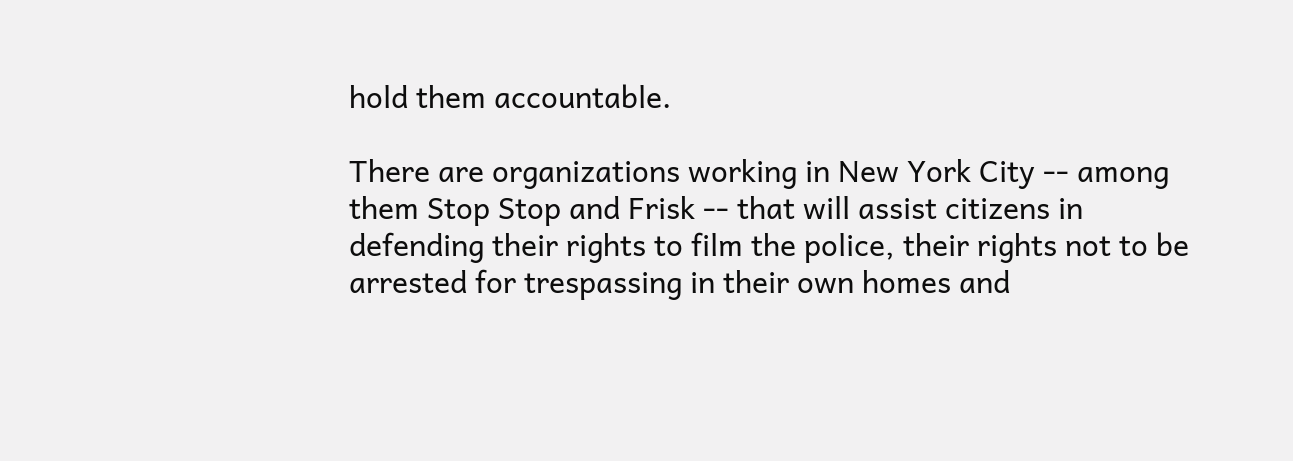hold them accountable.

There are organizations working in New York City -- among them Stop Stop and Frisk -- that will assist citizens in defending their rights to film the police, their rights not to be arrested for trespassing in their own homes and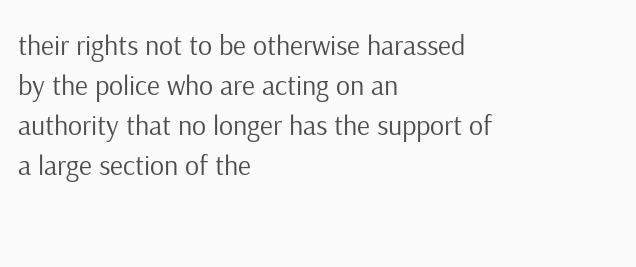their rights not to be otherwise harassed by the police who are acting on an authority that no longer has the support of a large section of the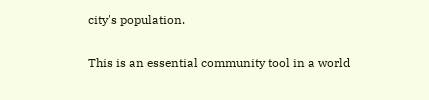city's population.

This is an essential community tool in a world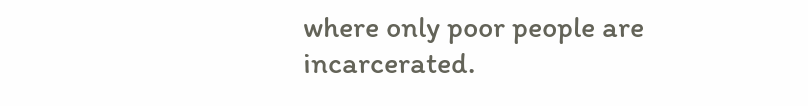where only poor people are incarcerated.